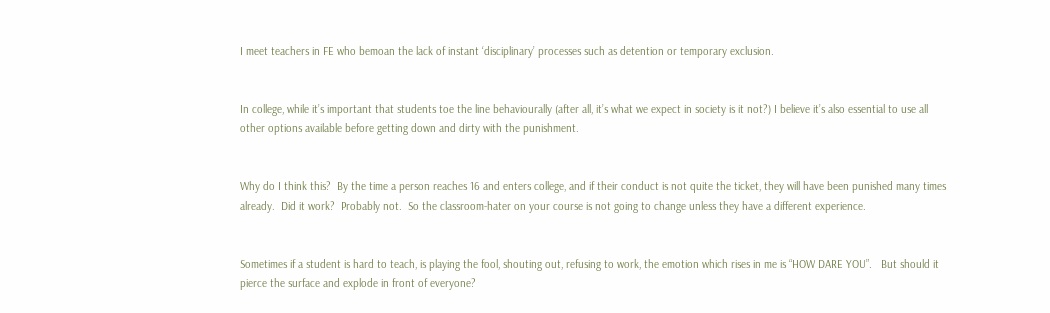I meet teachers in FE who bemoan the lack of instant ‘disciplinary’ processes such as detention or temporary exclusion.


In college, while it’s important that students toe the line behaviourally (after all, it’s what we expect in society is it not?) I believe it’s also essential to use all other options available before getting down and dirty with the punishment.


Why do I think this?  By the time a person reaches 16 and enters college, and if their conduct is not quite the ticket, they will have been punished many times already.  Did it work?  Probably not.  So the classroom-hater on your course is not going to change unless they have a different experience.


Sometimes if a student is hard to teach, is playing the fool, shouting out, refusing to work, the emotion which rises in me is “HOW DARE YOU”.   But should it pierce the surface and explode in front of everyone?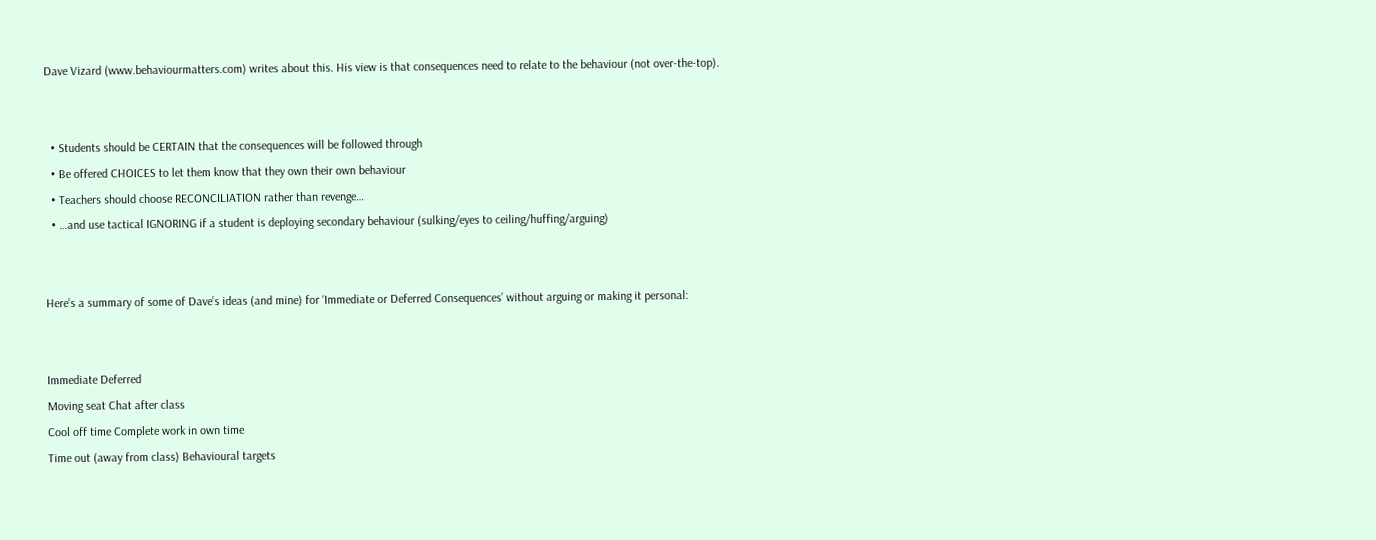Dave Vizard (www.behaviourmatters.com) writes about this. His view is that consequences need to relate to the behaviour (not over-the-top).


  • Students should be CERTAIN that the consequences will be followed through
  • Be offered CHOICES to let them know that they own their own behaviour
  • Teachers should choose RECONCILIATION rather than revenge…
  • …and use tactical IGNORING if a student is deploying secondary behaviour (sulking/eyes to ceiling/huffing/arguing)


Here’s a summary of some of Dave’s ideas (and mine) for ‘Immediate or Deferred Consequences’ without arguing or making it personal:


Immediate Deferred
Moving seat Chat after class
Cool off time Complete work in own time
Time out (away from class) Behavioural targets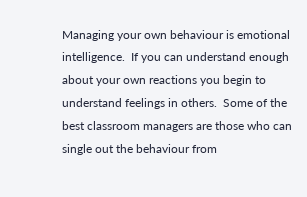Managing your own behaviour is emotional intelligence.  If you can understand enough about your own reactions you begin to understand feelings in others.  Some of the best classroom managers are those who can single out the behaviour from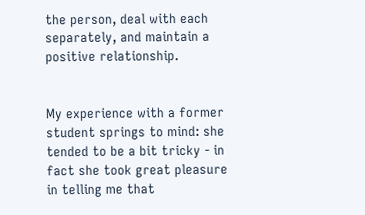the person, deal with each separately, and maintain a positive relationship.


My experience with a former student springs to mind: she tended to be a bit tricky - in fact she took great pleasure in telling me that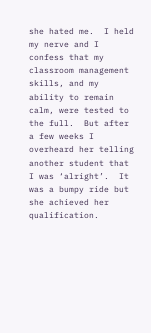she hated me.  I held my nerve and I confess that my classroom management skills, and my ability to remain calm, were tested to the full.  But after a few weeks I overheard her telling another student that I was ‘alright’.  It was a bumpy ride but she achieved her qualification.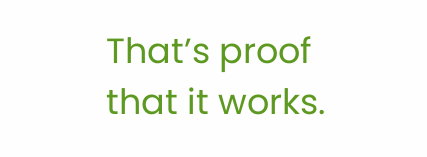That’s proof that it works.